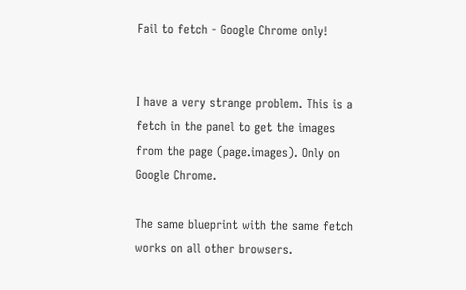Fail to fetch - Google Chrome only!


I have a very strange problem. This is a fetch in the panel to get the images from the page (page.images). Only on Google Chrome.

The same blueprint with the same fetch works on all other browsers.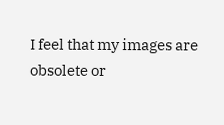I feel that my images are obsolete or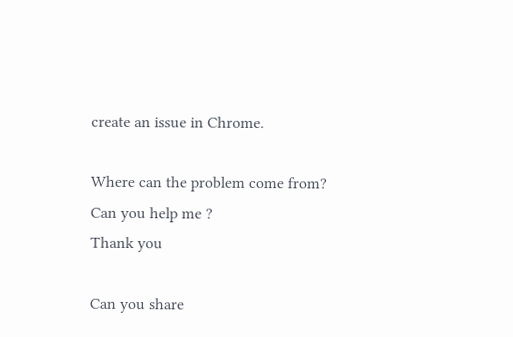create an issue in Chrome.

Where can the problem come from?
Can you help me ?
Thank you

Can you share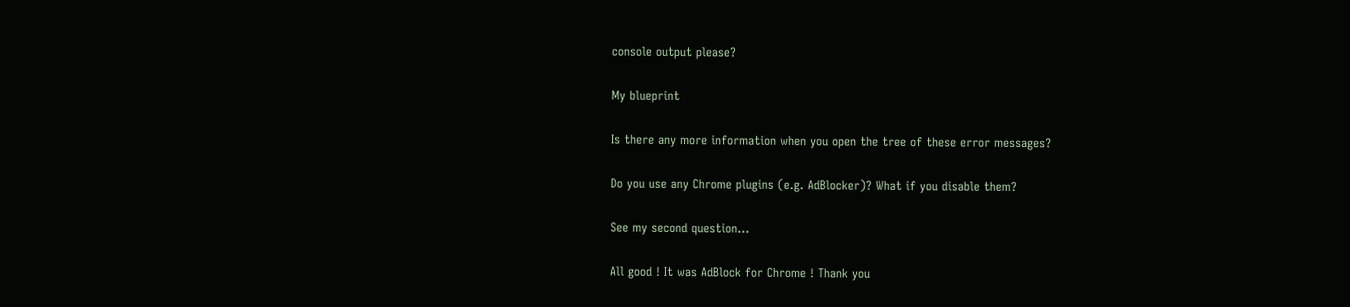console output please?

My blueprint

Is there any more information when you open the tree of these error messages?

Do you use any Chrome plugins (e.g. AdBlocker)? What if you disable them?

See my second question…

All good ! It was AdBlock for Chrome ! Thank you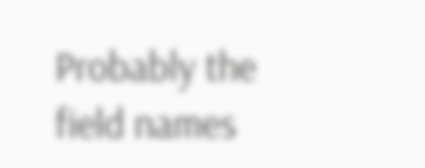Probably the field names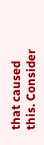that caused this. Consider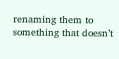renaming them to something that doesn’t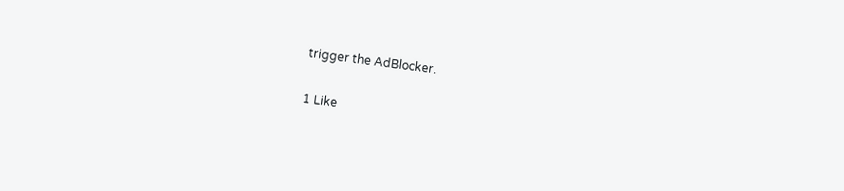trigger the AdBlocker.

1 Like